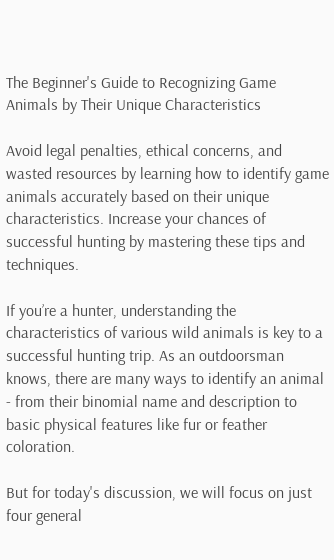The Beginner's Guide to Recognizing Game Animals by Their Unique Characteristics

Avoid legal penalties, ethical concerns, and wasted resources by learning how to identify game animals accurately based on their unique characteristics. Increase your chances of successful hunting by mastering these tips and techniques.

If you’re a hunter, understanding the characteristics of various wild animals is key to a successful hunting trip. As an outdoorsman knows, there are many ways to identify an animal - from their binomial name and description to basic physical features like fur or feather coloration.

But for today's discussion, we will focus on just four general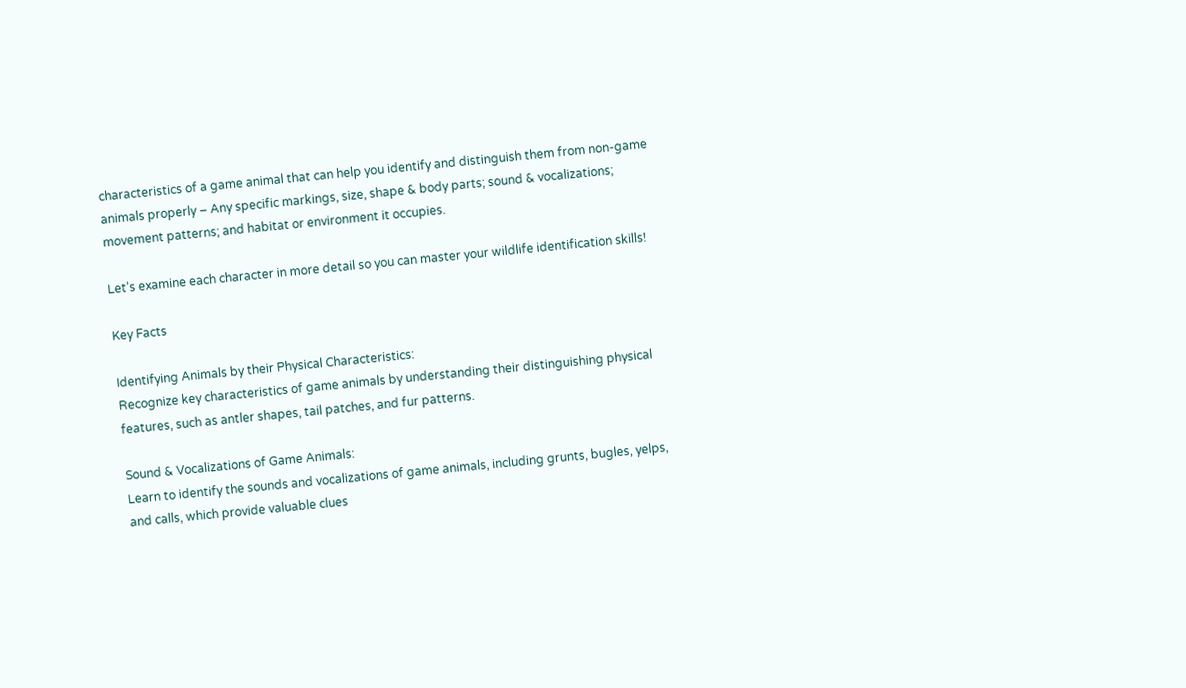characteristics of a game animal that can help you identify and distinguish them from non-game animals properly – Any specific markings, size, shape & body parts; sound & vocalizations; movement patterns; and habitat or environment it occupies.

Let’s examine each character in more detail so you can master your wildlife identification skills!

Key Facts

Identifying Animals by their Physical Characteristics:
Recognize key characteristics of game animals by understanding their distinguishing physical features, such as antler shapes, tail patches, and fur patterns.

Sound & Vocalizations of Game Animals:
Learn to identify the sounds and vocalizations of game animals, including grunts, bugles, yelps, and calls, which provide valuable clues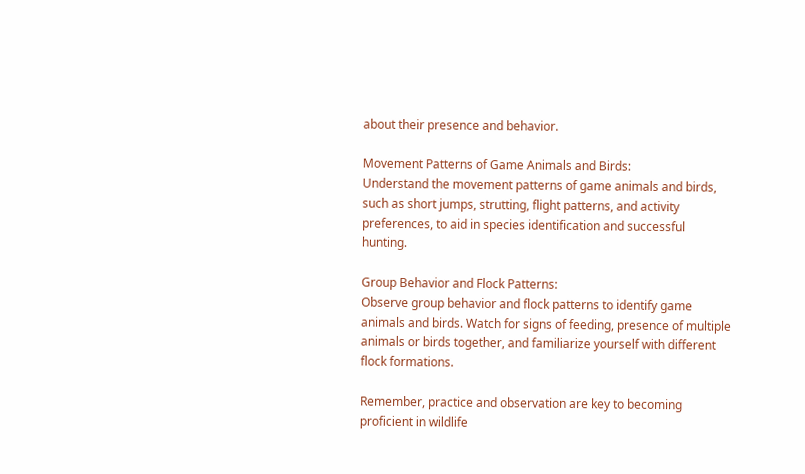about their presence and behavior.

Movement Patterns of Game Animals and Birds:
Understand the movement patterns of game animals and birds, such as short jumps, strutting, flight patterns, and activity preferences, to aid in species identification and successful hunting.

Group Behavior and Flock Patterns:
Observe group behavior and flock patterns to identify game animals and birds. Watch for signs of feeding, presence of multiple animals or birds together, and familiarize yourself with different flock formations.

Remember, practice and observation are key to becoming proficient in wildlife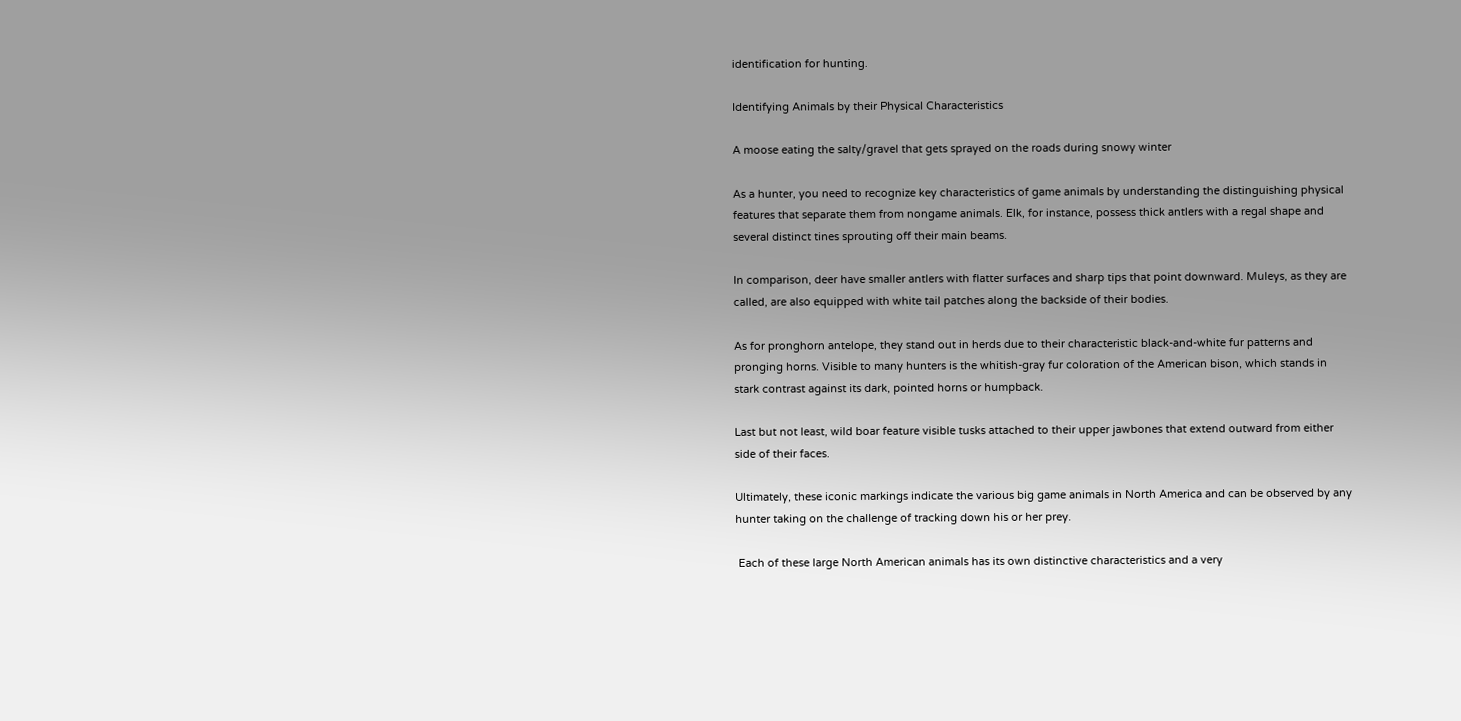identification for hunting.

Identifying Animals by their Physical Characteristics

A moose eating the salty/gravel that gets sprayed on the roads during snowy winter

As a hunter, you need to recognize key characteristics of game animals by understanding the distinguishing physical features that separate them from nongame animals. Elk, for instance, possess thick antlers with a regal shape and several distinct tines sprouting off their main beams.

In comparison, deer have smaller antlers with flatter surfaces and sharp tips that point downward. Muleys, as they are called, are also equipped with white tail patches along the backside of their bodies.

As for pronghorn antelope, they stand out in herds due to their characteristic black-and-white fur patterns and pronging horns. Visible to many hunters is the whitish-gray fur coloration of the American bison, which stands in stark contrast against its dark, pointed horns or humpback.

Last but not least, wild boar feature visible tusks attached to their upper jawbones that extend outward from either side of their faces.

Ultimately, these iconic markings indicate the various big game animals in North America and can be observed by any hunter taking on the challenge of tracking down his or her prey.

 Each of these large North American animals has its own distinctive characteristics and a very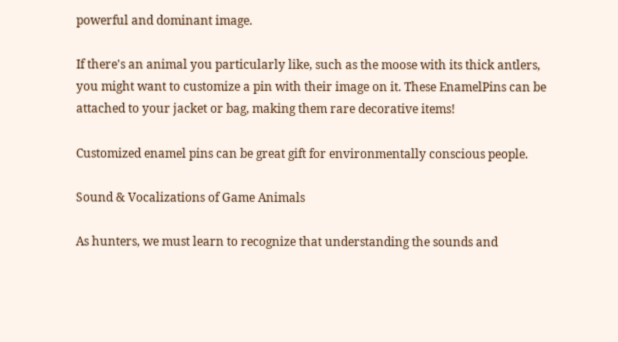powerful and dominant image.

If there's an animal you particularly like, such as the moose with its thick antlers, you might want to customize a pin with their image on it. These EnamelPins can be attached to your jacket or bag, making them rare decorative items!

Customized enamel pins can be great gift for environmentally conscious people.

Sound & Vocalizations of Game Animals

As hunters, we must learn to recognize that understanding the sounds and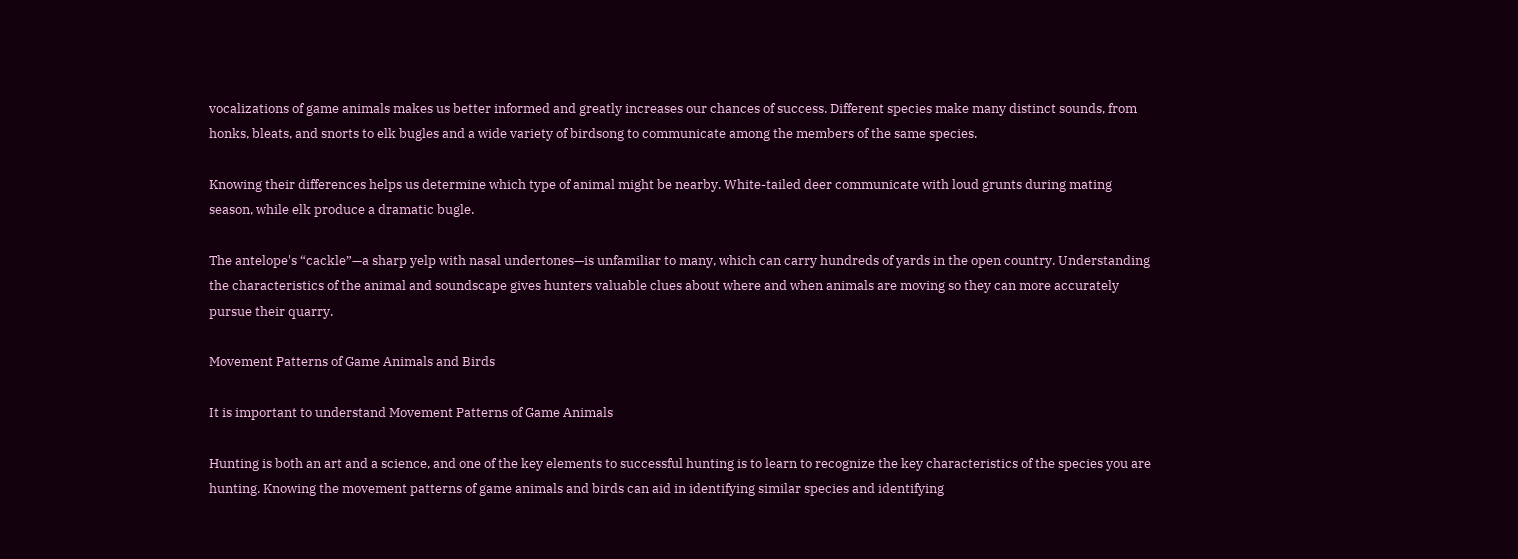vocalizations of game animals makes us better informed and greatly increases our chances of success. Different species make many distinct sounds, from honks, bleats, and snorts to elk bugles and a wide variety of birdsong to communicate among the members of the same species.

Knowing their differences helps us determine which type of animal might be nearby. White-tailed deer communicate with loud grunts during mating season, while elk produce a dramatic bugle.

The antelope's “cackle”—a sharp yelp with nasal undertones—is unfamiliar to many, which can carry hundreds of yards in the open country. Understanding the characteristics of the animal and soundscape gives hunters valuable clues about where and when animals are moving so they can more accurately pursue their quarry.

Movement Patterns of Game Animals and Birds

It is important to understand Movement Patterns of Game Animals

Hunting is both an art and a science, and one of the key elements to successful hunting is to learn to recognize the key characteristics of the species you are hunting. Knowing the movement patterns of game animals and birds can aid in identifying similar species and identifying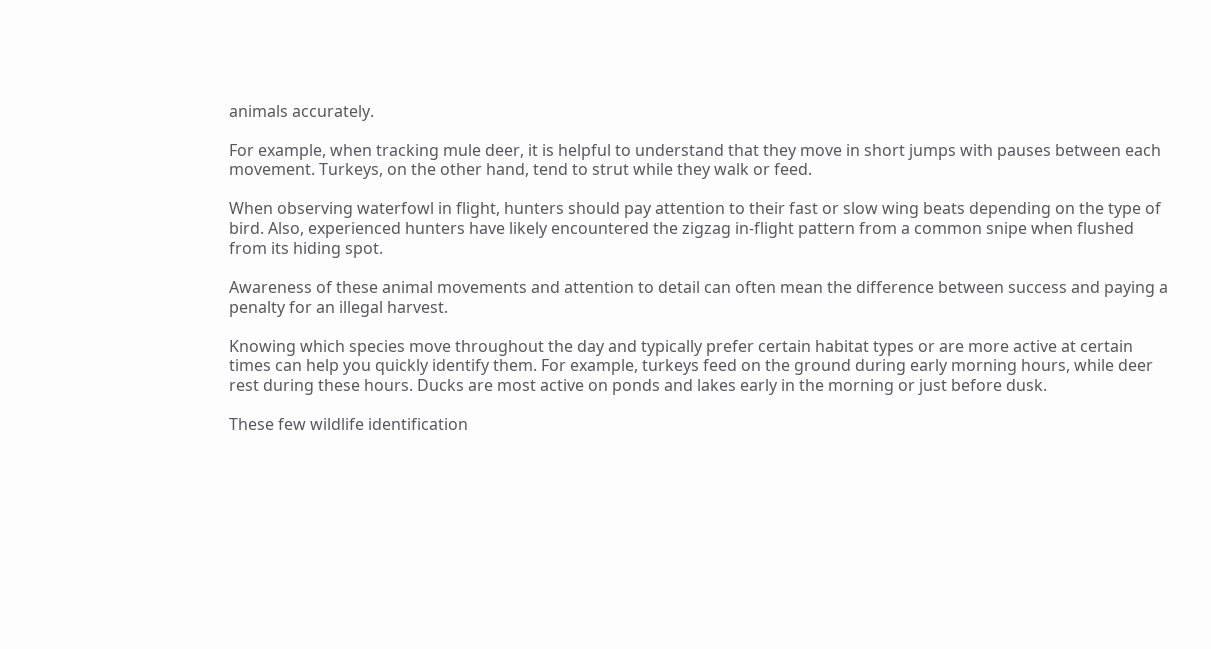animals accurately.

For example, when tracking mule deer, it is helpful to understand that they move in short jumps with pauses between each movement. Turkeys, on the other hand, tend to strut while they walk or feed.

When observing waterfowl in flight, hunters should pay attention to their fast or slow wing beats depending on the type of bird. Also, experienced hunters have likely encountered the zigzag in-flight pattern from a common snipe when flushed from its hiding spot.

Awareness of these animal movements and attention to detail can often mean the difference between success and paying a penalty for an illegal harvest.

Knowing which species move throughout the day and typically prefer certain habitat types or are more active at certain times can help you quickly identify them. For example, turkeys feed on the ground during early morning hours, while deer rest during these hours. Ducks are most active on ponds and lakes early in the morning or just before dusk.

These few wildlife identification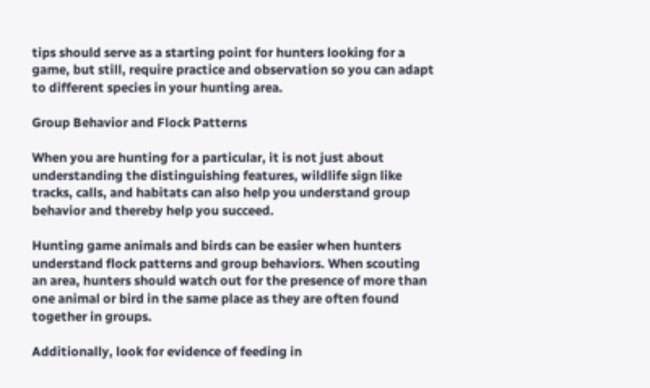tips should serve as a starting point for hunters looking for a game, but still, require practice and observation so you can adapt to different species in your hunting area.

Group Behavior and Flock Patterns

When you are hunting for a particular, it is not just about understanding the distinguishing features, wildlife sign like tracks, calls, and habitats can also help you understand group behavior and thereby help you succeed.

Hunting game animals and birds can be easier when hunters understand flock patterns and group behaviors. When scouting an area, hunters should watch out for the presence of more than one animal or bird in the same place as they are often found together in groups.

Additionally, look for evidence of feeding in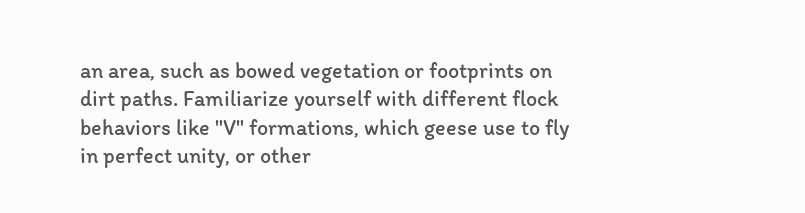an area, such as bowed vegetation or footprints on dirt paths. Familiarize yourself with different flock behaviors like "V" formations, which geese use to fly in perfect unity, or other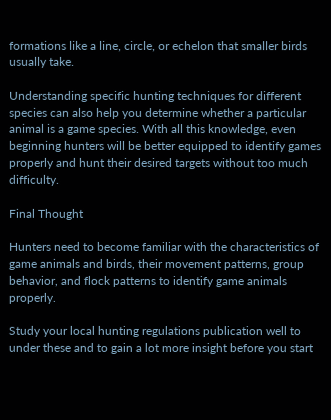formations like a line, circle, or echelon that smaller birds usually take.

Understanding specific hunting techniques for different species can also help you determine whether a particular animal is a game species. With all this knowledge, even beginning hunters will be better equipped to identify games properly and hunt their desired targets without too much difficulty.

Final Thought

Hunters need to become familiar with the characteristics of game animals and birds, their movement patterns, group behavior, and flock patterns to identify game animals properly.

Study your local hunting regulations publication well to under these and to gain a lot more insight before you start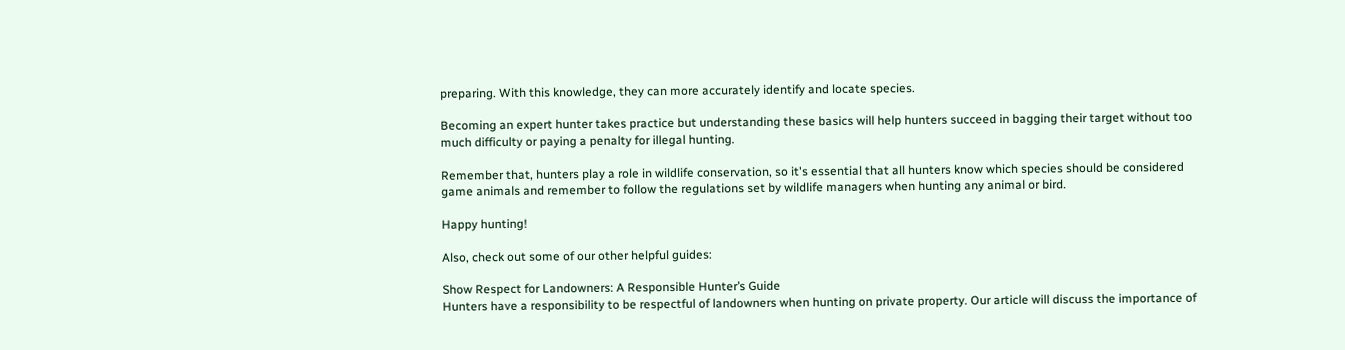preparing. With this knowledge, they can more accurately identify and locate species.

Becoming an expert hunter takes practice but understanding these basics will help hunters succeed in bagging their target without too much difficulty or paying a penalty for illegal hunting.

Remember that, hunters play a role in wildlife conservation, so it's essential that all hunters know which species should be considered game animals and remember to follow the regulations set by wildlife managers when hunting any animal or bird.

Happy hunting!

Also, check out some of our other helpful guides:

Show Respect for Landowners: A Responsible Hunter’s Guide
Hunters have a responsibility to be respectful of landowners when hunting on private property. Our article will discuss the importance of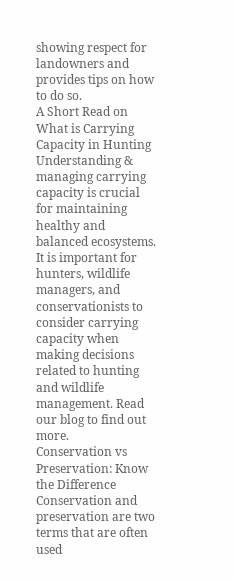showing respect for landowners and provides tips on how to do so.
A Short Read on What is Carrying Capacity in Hunting
Understanding & managing carrying capacity is crucial for maintaining healthy and balanced ecosystems. It is important for hunters, wildlife managers, and conservationists to consider carrying capacity when making decisions related to hunting and wildlife management. Read our blog to find out more.
Conservation vs Preservation: Know the Difference
Conservation and preservation are two terms that are often used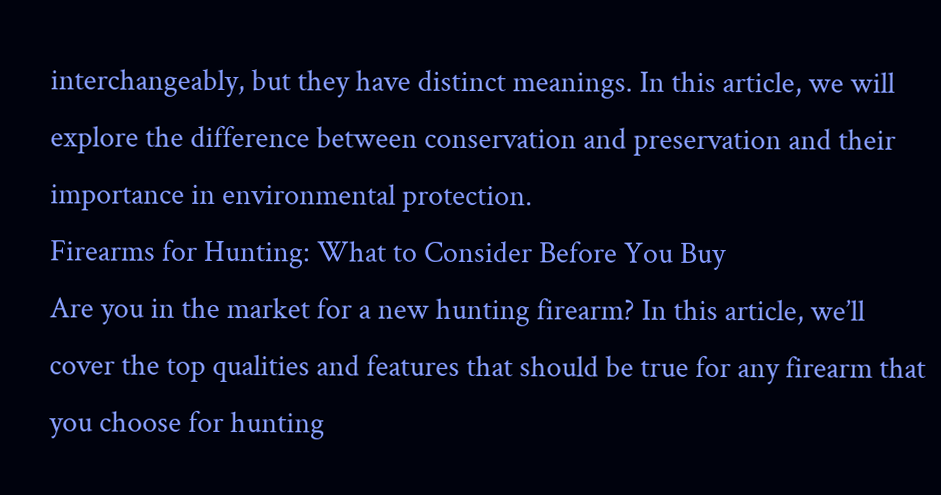interchangeably, but they have distinct meanings. In this article, we will explore the difference between conservation and preservation and their importance in environmental protection.
Firearms for Hunting: What to Consider Before You Buy
Are you in the market for a new hunting firearm? In this article, we’ll cover the top qualities and features that should be true for any firearm that you choose for hunting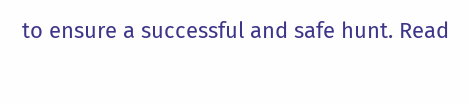to ensure a successful and safe hunt. Read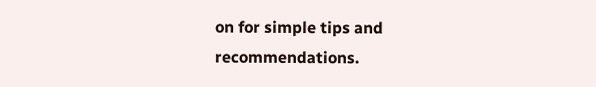on for simple tips and recommendations.